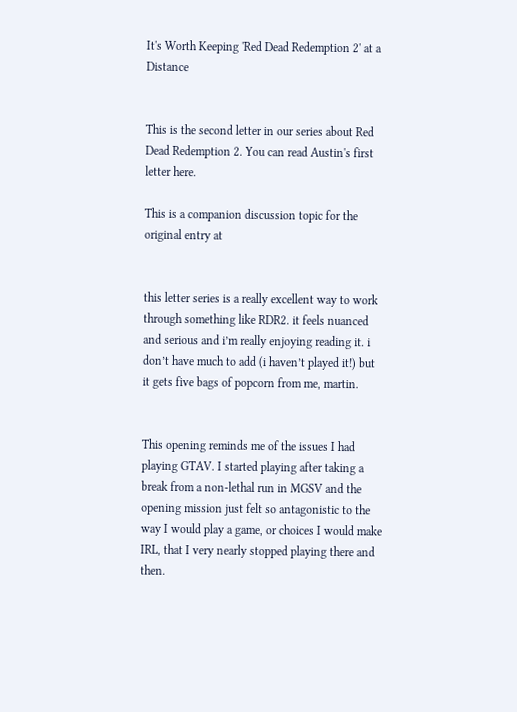It's Worth Keeping 'Red Dead Redemption 2' at a Distance


This is the second letter in our series about Red Dead Redemption 2. You can read Austin's first letter here.

This is a companion discussion topic for the original entry at


this letter series is a really excellent way to work through something like RDR2. it feels nuanced and serious and i’m really enjoying reading it. i don’t have much to add (i haven’t played it!) but it gets five bags of popcorn from me, martin.


This opening reminds me of the issues I had playing GTAV. I started playing after taking a break from a non-lethal run in MGSV and the opening mission just felt so antagonistic to the way I would play a game, or choices I would make IRL, that I very nearly stopped playing there and then.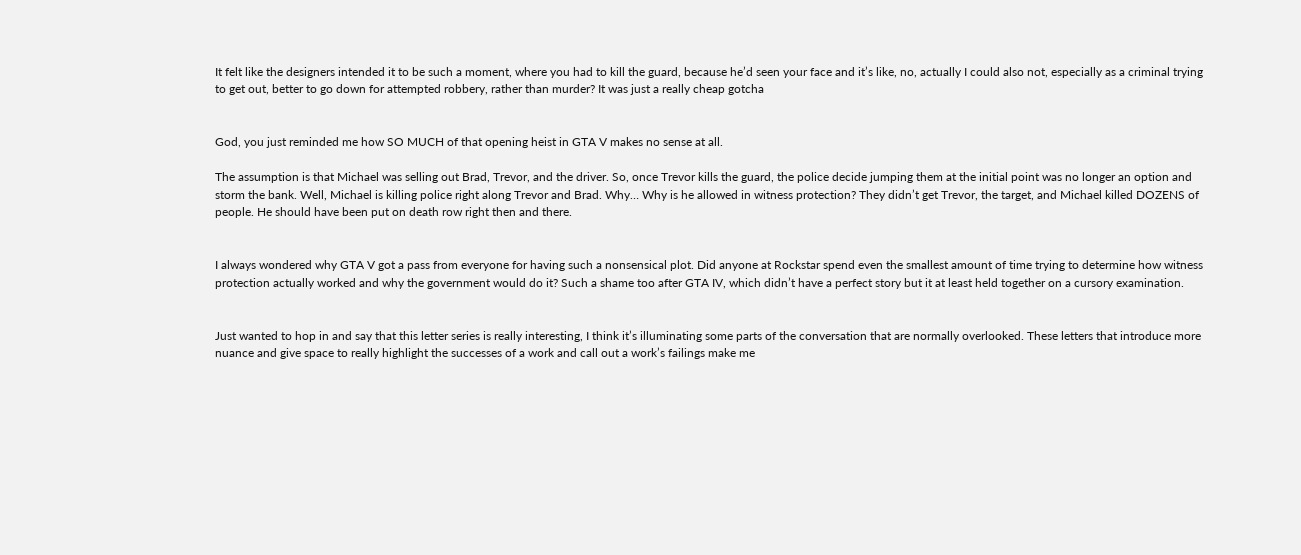It felt like the designers intended it to be such a moment, where you had to kill the guard, because he’d seen your face and it’s like, no, actually I could also not, especially as a criminal trying to get out, better to go down for attempted robbery, rather than murder? It was just a really cheap gotcha


God, you just reminded me how SO MUCH of that opening heist in GTA V makes no sense at all.

The assumption is that Michael was selling out Brad, Trevor, and the driver. So, once Trevor kills the guard, the police decide jumping them at the initial point was no longer an option and storm the bank. Well, Michael is killing police right along Trevor and Brad. Why… Why is he allowed in witness protection? They didn’t get Trevor, the target, and Michael killed DOZENS of people. He should have been put on death row right then and there.


I always wondered why GTA V got a pass from everyone for having such a nonsensical plot. Did anyone at Rockstar spend even the smallest amount of time trying to determine how witness protection actually worked and why the government would do it? Such a shame too after GTA IV, which didn’t have a perfect story but it at least held together on a cursory examination.


Just wanted to hop in and say that this letter series is really interesting, I think it’s illuminating some parts of the conversation that are normally overlooked. These letters that introduce more nuance and give space to really highlight the successes of a work and call out a work’s failings make me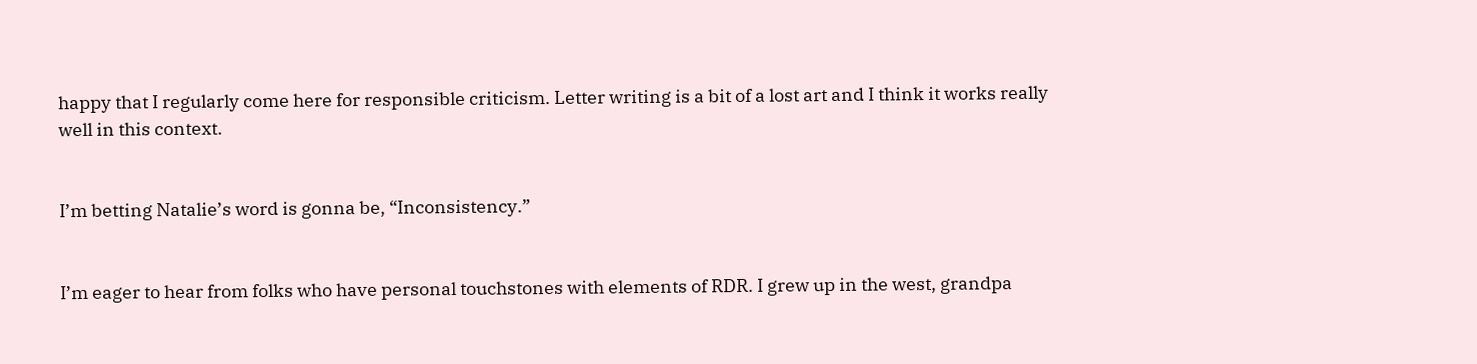happy that I regularly come here for responsible criticism. Letter writing is a bit of a lost art and I think it works really well in this context.


I’m betting Natalie’s word is gonna be, “Inconsistency.”


I’m eager to hear from folks who have personal touchstones with elements of RDR. I grew up in the west, grandpa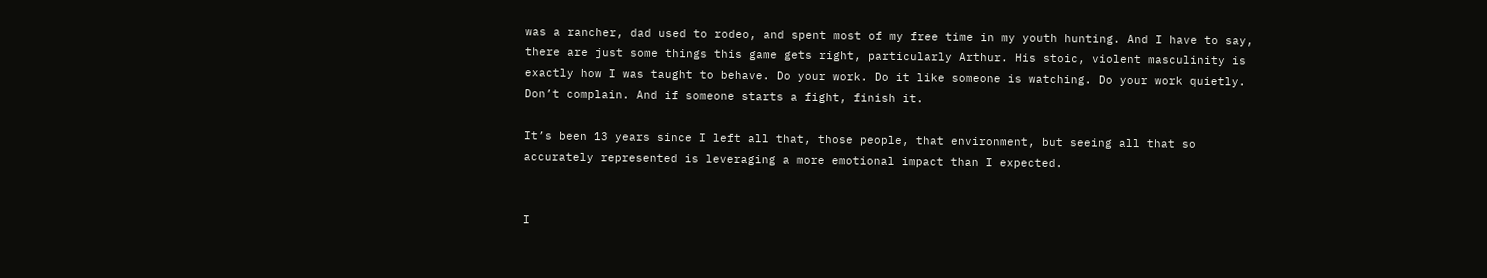was a rancher, dad used to rodeo, and spent most of my free time in my youth hunting. And I have to say, there are just some things this game gets right, particularly Arthur. His stoic, violent masculinity is exactly how I was taught to behave. Do your work. Do it like someone is watching. Do your work quietly. Don’t complain. And if someone starts a fight, finish it.

It’s been 13 years since I left all that, those people, that environment, but seeing all that so accurately represented is leveraging a more emotional impact than I expected.


I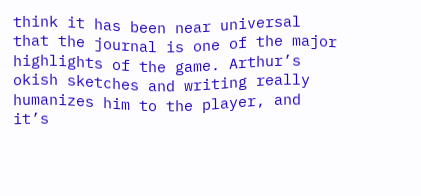think it has been near universal that the journal is one of the major highlights of the game. Arthur’s okish sketches and writing really humanizes him to the player, and it’s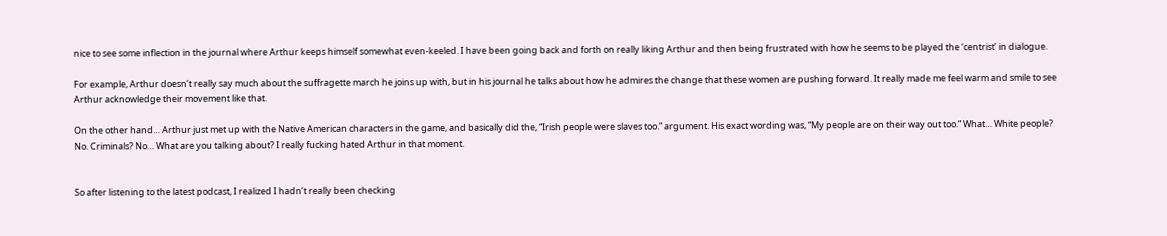nice to see some inflection in the journal where Arthur keeps himself somewhat even-keeled. I have been going back and forth on really liking Arthur and then being frustrated with how he seems to be played the ‘centrist’ in dialogue.

For example, Arthur doesn’t really say much about the suffragette march he joins up with, but in his journal he talks about how he admires the change that these women are pushing forward. It really made me feel warm and smile to see Arthur acknowledge their movement like that.

On the other hand… Arthur just met up with the Native American characters in the game, and basically did the, “Irish people were slaves too.” argument. His exact wording was, “My people are on their way out too.” What… White people? No. Criminals? No… What are you talking about? I really fucking hated Arthur in that moment.


So after listening to the latest podcast, I realized I hadn’t really been checking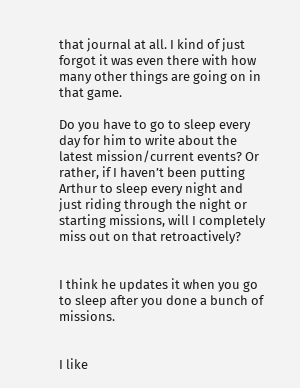that journal at all. I kind of just forgot it was even there with how many other things are going on in that game.

Do you have to go to sleep every day for him to write about the latest mission/current events? Or rather, if I haven’t been putting Arthur to sleep every night and just riding through the night or starting missions, will I completely miss out on that retroactively?


I think he updates it when you go to sleep after you done a bunch of missions.


I like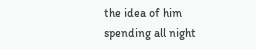the idea of him spending all night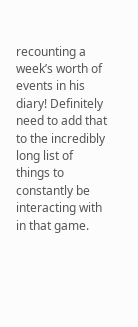recounting a week’s worth of events in his diary! Definitely need to add that to the incredibly long list of things to constantly be interacting with in that game.